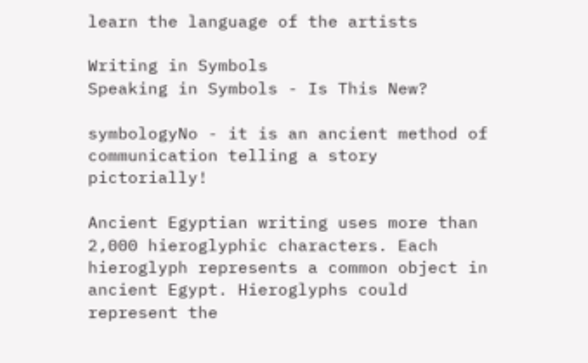learn the language of the artists

Writing in Symbols
Speaking in Symbols - Is This New?

symbologyNo - it is an ancient method of communication telling a story pictorially!

Ancient Egyptian writing uses more than 2,000 hieroglyphic characters. Each hieroglyph represents a common object in ancient Egypt. Hieroglyphs could represent the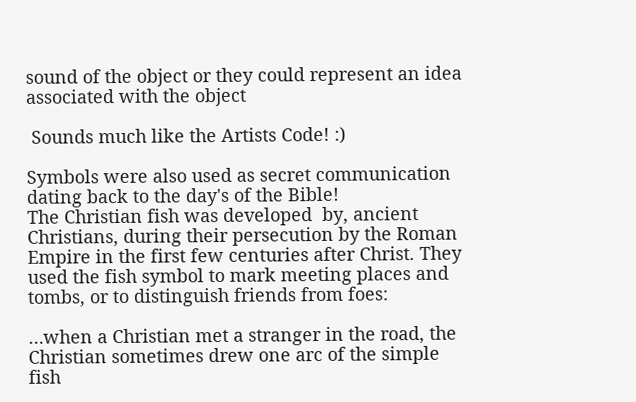sound of the object or they could represent an idea associated with the object

 Sounds much like the Artists Code! :)

Symbols were also used as secret communication dating back to the day's of the Bible!
The Christian fish was developed  by, ancient Christians, during their persecution by the Roman Empire in the first few centuries after Christ. They used the fish symbol to mark meeting places and tombs, or to distinguish friends from foes:

…when a Christian met a stranger in the road, the Christian sometimes drew one arc of the simple fish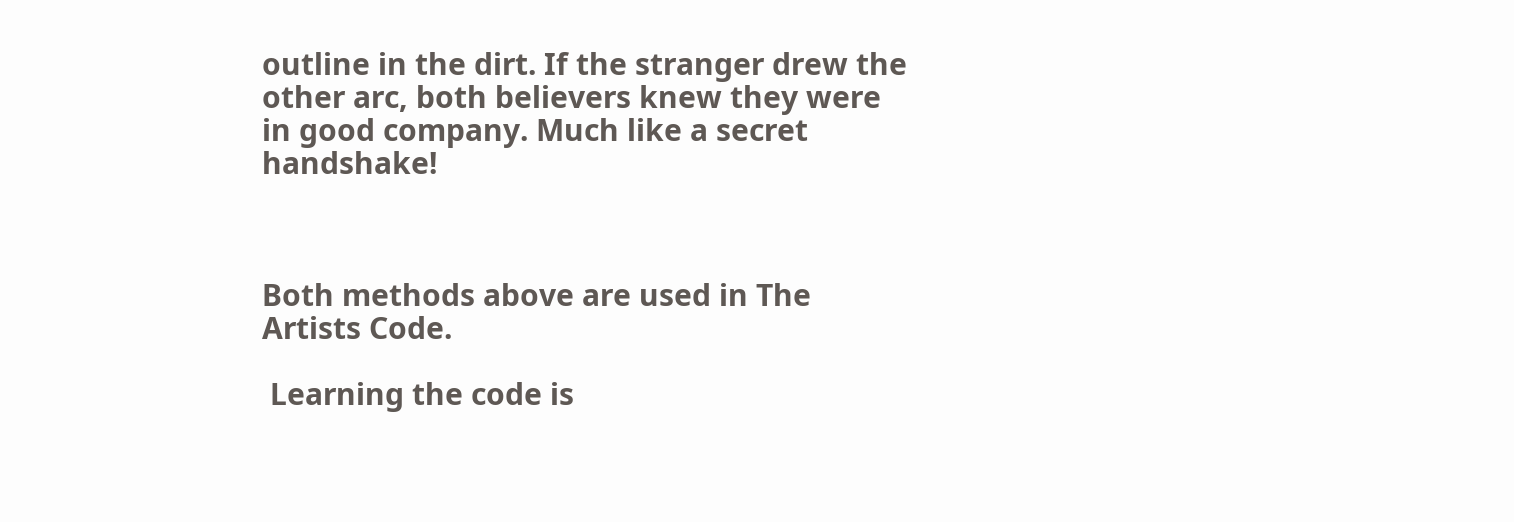outline in the dirt. If the stranger drew the other arc, both believers knew they were in good company. Much like a secret handshake!



Both methods above are used in The Artists Code.

 Learning the code is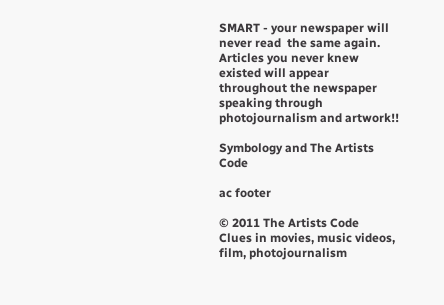SMART - your newspaper will never read  the same again.  Articles you never knew existed will appear throughout the newspaper speaking through photojournalism and artwork!!

Symbology and The Artists Code

ac footer

© 2011 The Artists Code
Clues in movies, music videos, film, photojournalism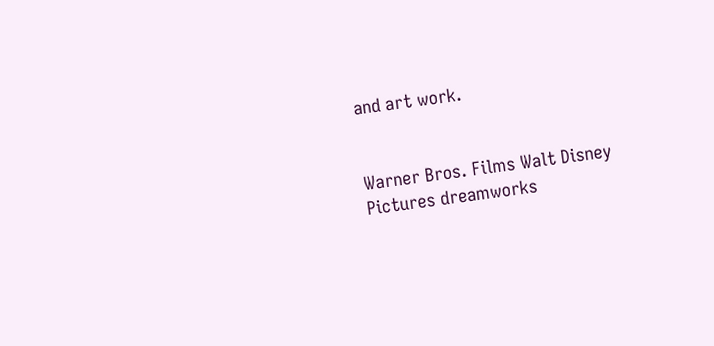and art work.


Warner Bros. Films Walt Disney Pictures dreamworks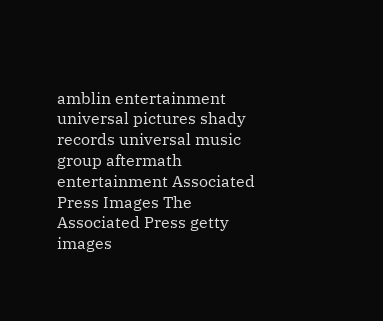amblin entertainment universal pictures shady records universal music group aftermath entertainment Associated Press Images The Associated Press getty images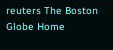reuters The Boston Globe Home